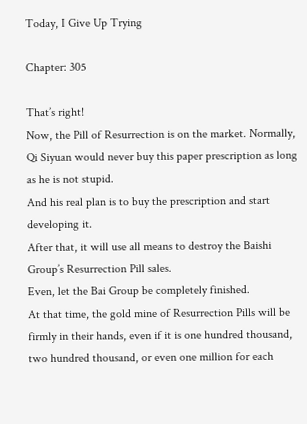Today, I Give Up Trying

Chapter: 305

That’s right!
Now, the Pill of Resurrection is on the market. Normally, Qi Siyuan would never buy this paper prescription as long as he is not stupid.
And his real plan is to buy the prescription and start developing it.
After that, it will use all means to destroy the Baishi Group’s Resurrection Pill sales.
Even, let the Bai Group be completely finished.
At that time, the gold mine of Resurrection Pills will be firmly in their hands, even if it is one hundred thousand, two hundred thousand, or even one million for each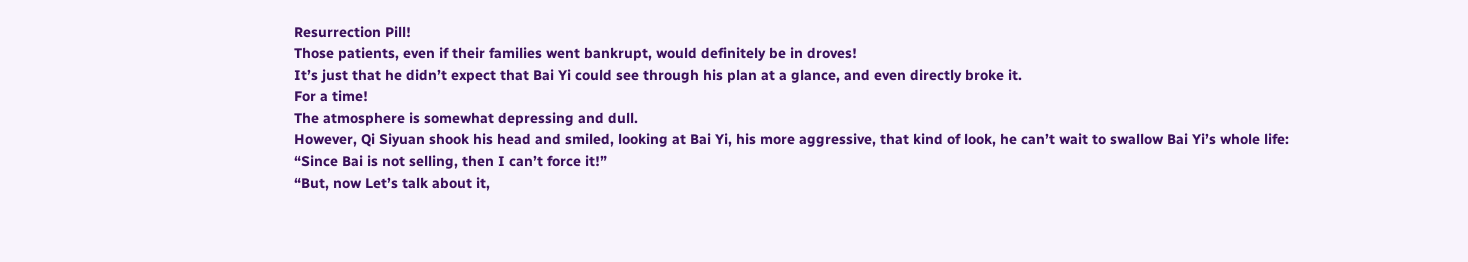Resurrection Pill!
Those patients, even if their families went bankrupt, would definitely be in droves!
It’s just that he didn’t expect that Bai Yi could see through his plan at a glance, and even directly broke it.
For a time!
The atmosphere is somewhat depressing and dull.
However, Qi Siyuan shook his head and smiled, looking at Bai Yi, his more aggressive, that kind of look, he can’t wait to swallow Bai Yi’s whole life:
“Since Bai is not selling, then I can’t force it!”
“But, now Let’s talk about it,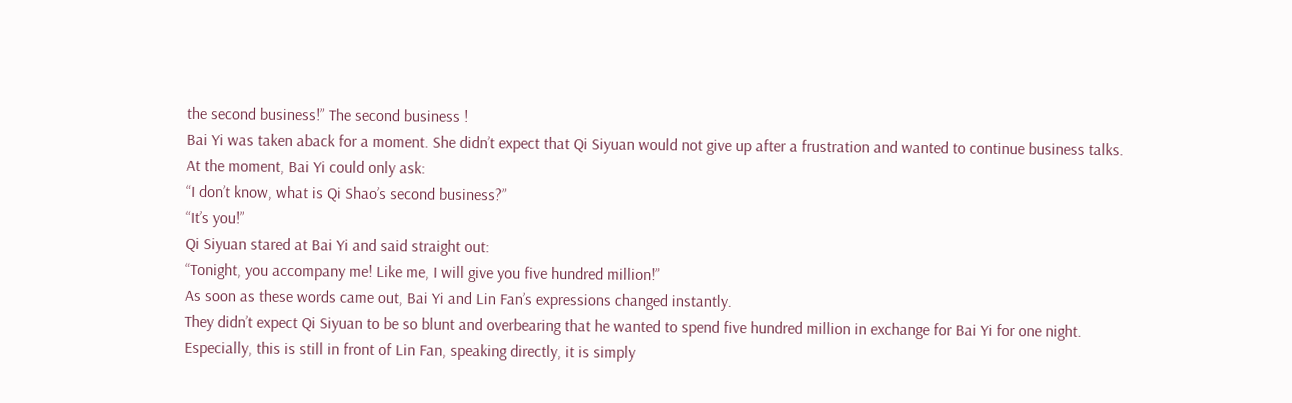the second business!” The second business !
Bai Yi was taken aback for a moment. She didn’t expect that Qi Siyuan would not give up after a frustration and wanted to continue business talks.
At the moment, Bai Yi could only ask:
“I don’t know, what is Qi Shao’s second business?”
“It’s you!”
Qi Siyuan stared at Bai Yi and said straight out:
“Tonight, you accompany me! Like me, I will give you five hundred million!”
As soon as these words came out, Bai Yi and Lin Fan’s expressions changed instantly.
They didn’t expect Qi Siyuan to be so blunt and overbearing that he wanted to spend five hundred million in exchange for Bai Yi for one night.
Especially, this is still in front of Lin Fan, speaking directly, it is simply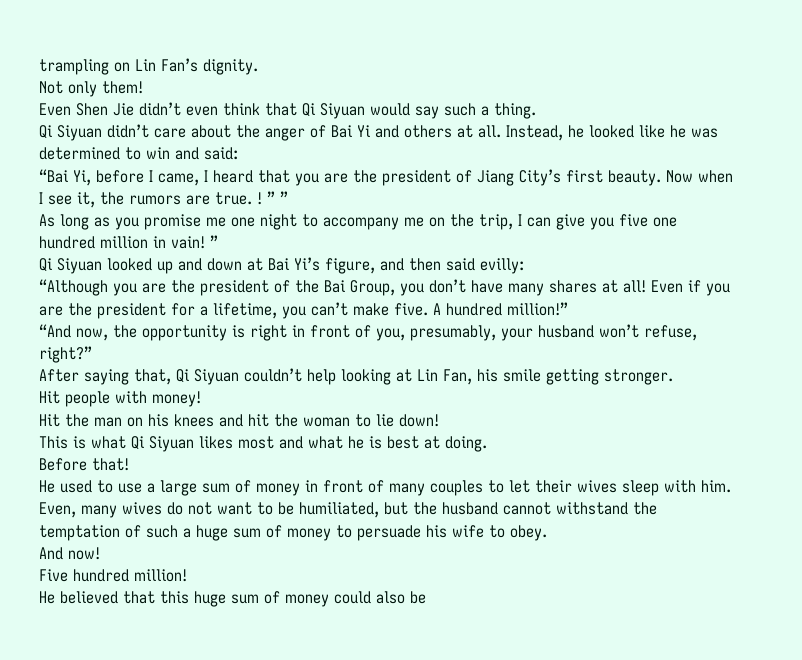trampling on Lin Fan’s dignity.
Not only them!
Even Shen Jie didn’t even think that Qi Siyuan would say such a thing.
Qi Siyuan didn’t care about the anger of Bai Yi and others at all. Instead, he looked like he was determined to win and said:
“Bai Yi, before I came, I heard that you are the president of Jiang City’s first beauty. Now when I see it, the rumors are true. ! ” ”
As long as you promise me one night to accompany me on the trip, I can give you five one hundred million in vain! ”
Qi Siyuan looked up and down at Bai Yi’s figure, and then said evilly:
“Although you are the president of the Bai Group, you don’t have many shares at all! Even if you are the president for a lifetime, you can’t make five. A hundred million!”
“And now, the opportunity is right in front of you, presumably, your husband won’t refuse, right?”
After saying that, Qi Siyuan couldn’t help looking at Lin Fan, his smile getting stronger.
Hit people with money!
Hit the man on his knees and hit the woman to lie down!
This is what Qi Siyuan likes most and what he is best at doing.
Before that!
He used to use a large sum of money in front of many couples to let their wives sleep with him.
Even, many wives do not want to be humiliated, but the husband cannot withstand the temptation of such a huge sum of money to persuade his wife to obey.
And now!
Five hundred million!
He believed that this huge sum of money could also be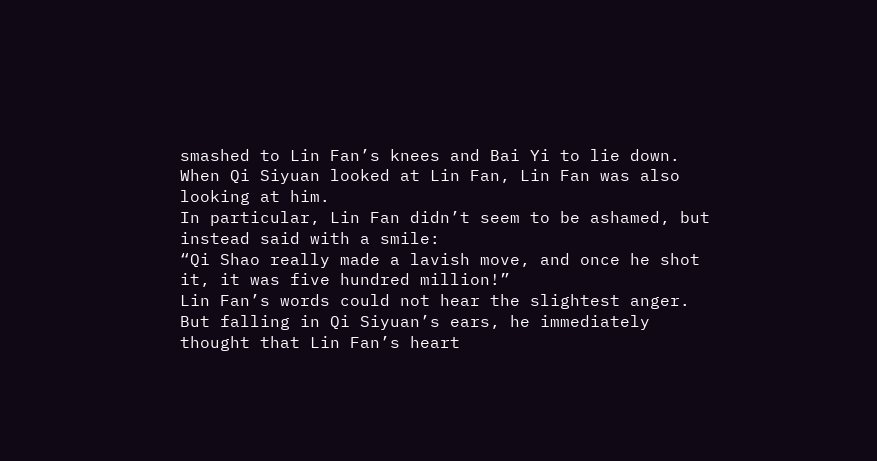smashed to Lin Fan’s knees and Bai Yi to lie down.
When Qi Siyuan looked at Lin Fan, Lin Fan was also looking at him.
In particular, Lin Fan didn’t seem to be ashamed, but instead said with a smile:
“Qi Shao really made a lavish move, and once he shot it, it was five hundred million!”
Lin Fan’s words could not hear the slightest anger.
But falling in Qi Siyuan’s ears, he immediately thought that Lin Fan’s heart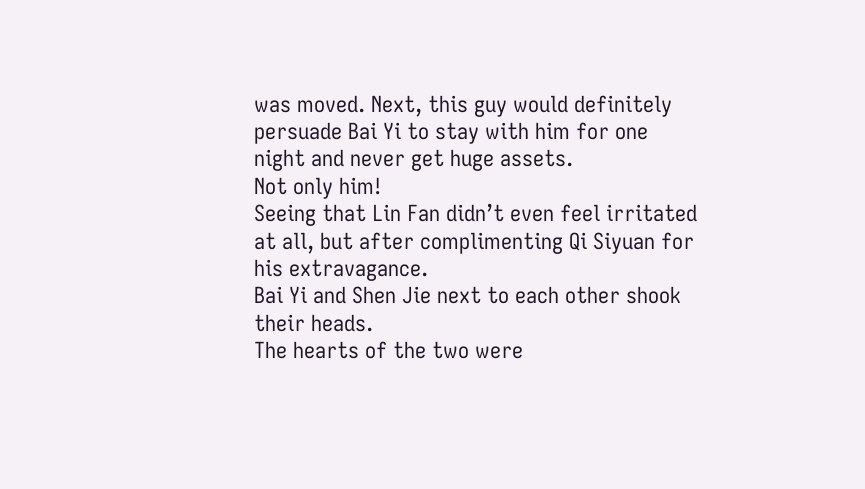was moved. Next, this guy would definitely persuade Bai Yi to stay with him for one night and never get huge assets.
Not only him!
Seeing that Lin Fan didn’t even feel irritated at all, but after complimenting Qi Siyuan for his extravagance.
Bai Yi and Shen Jie next to each other shook their heads.
The hearts of the two were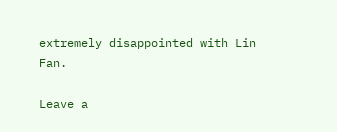extremely disappointed with Lin Fan.

Leave a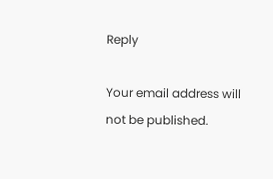Reply

Your email address will not be published.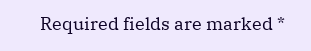Required fields are marked *